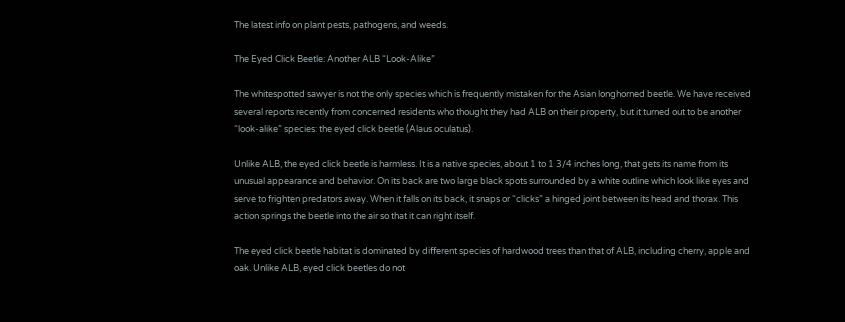The latest info on plant pests, pathogens, and weeds.

The Eyed Click Beetle: Another ALB “Look-Alike”

The whitespotted sawyer is not the only species which is frequently mistaken for the Asian longhorned beetle. We have received several reports recently from concerned residents who thought they had ALB on their property, but it turned out to be another “look-alike” species: the eyed click beetle (Alaus oculatus).

Unlike ALB, the eyed click beetle is harmless. It is a native species, about 1 to 1 3/4 inches long, that gets its name from its unusual appearance and behavior. On its back are two large black spots surrounded by a white outline which look like eyes and serve to frighten predators away. When it falls on its back, it snaps or “clicks” a hinged joint between its head and thorax. This action springs the beetle into the air so that it can right itself.

The eyed click beetle habitat is dominated by different species of hardwood trees than that of ALB, including cherry, apple and oak. Unlike ALB, eyed click beetles do not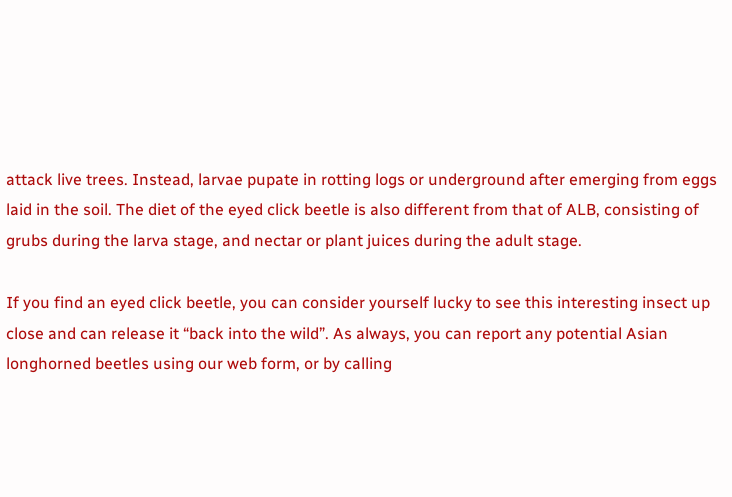attack live trees. Instead, larvae pupate in rotting logs or underground after emerging from eggs laid in the soil. The diet of the eyed click beetle is also different from that of ALB, consisting of grubs during the larva stage, and nectar or plant juices during the adult stage.

If you find an eyed click beetle, you can consider yourself lucky to see this interesting insect up close and can release it “back into the wild”. As always, you can report any potential Asian longhorned beetles using our web form, or by calling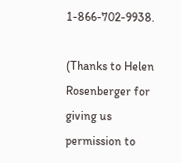1-866-702-9938.

(Thanks to Helen Rosenberger for giving us permission to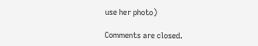use her photo)

Comments are closed.